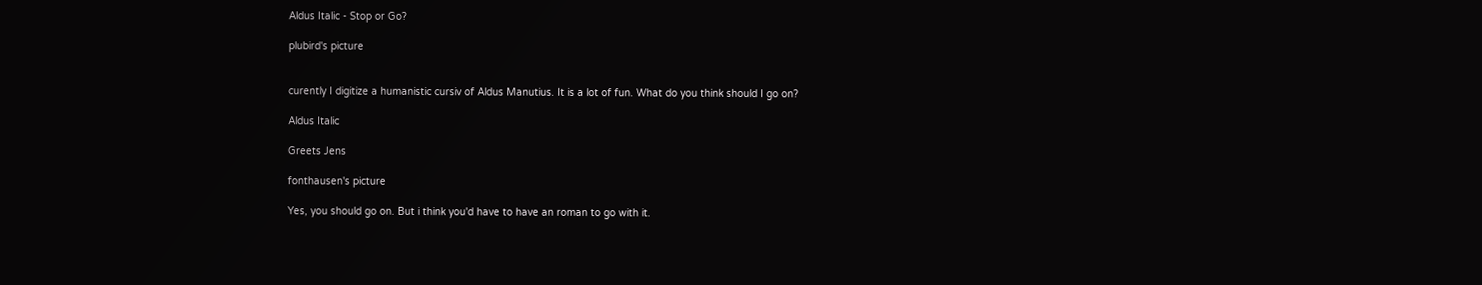Aldus Italic - Stop or Go?

plubird's picture


curently I digitize a humanistic cursiv of Aldus Manutius. It is a lot of fun. What do you think should I go on?

Aldus Italic

Greets Jens

fonthausen's picture

Yes, you should go on. But i think you'd have to have an roman to go with it.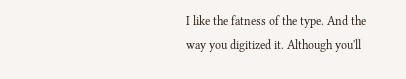I like the fatness of the type. And the way you digitized it. Although you'll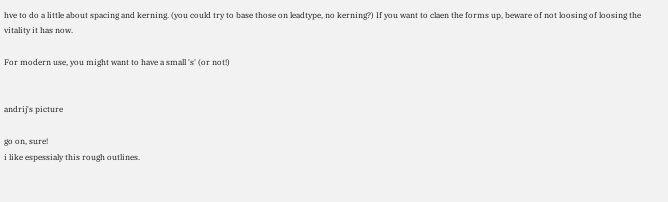hve to do a little about spacing and kerning. (you could try to base those on leadtype, no kerning?) If you want to claen the forms up, beware of not loosing of loosing the vitality it has now.

For modern use, you might want to have a small 's' (or not!)


andrij's picture

go on, sure!
i like espessialy this rough outlines.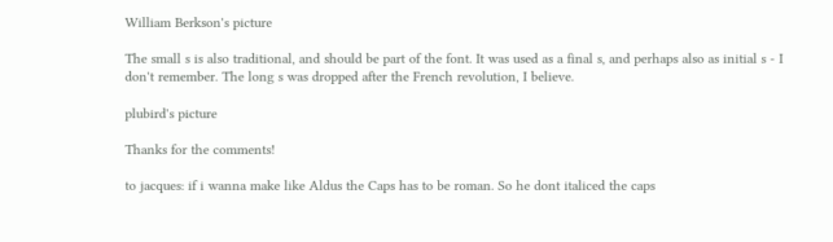William Berkson's picture

The small s is also traditional, and should be part of the font. It was used as a final s, and perhaps also as initial s - I don't remember. The long s was dropped after the French revolution, I believe.

plubird's picture

Thanks for the comments!

to jacques: if i wanna make like Aldus the Caps has to be roman. So he dont italiced the caps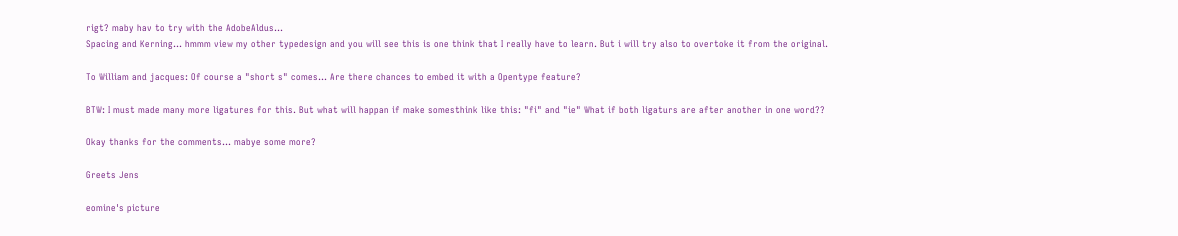rigt? maby hav to try with the AdobeAldus...
Spacing and Kerning... hmmm view my other typedesign and you will see this is one think that I really have to learn. But i will try also to overtoke it from the original.

To William and jacques: Of course a "short s" comes... Are there chances to embed it with a Opentype feature?

BTW: I must made many more ligatures for this. But what will happan if make somesthink like this: "fi" and "ie" What if both ligaturs are after another in one word??

Okay thanks for the comments... mabye some more?

Greets Jens

eomine's picture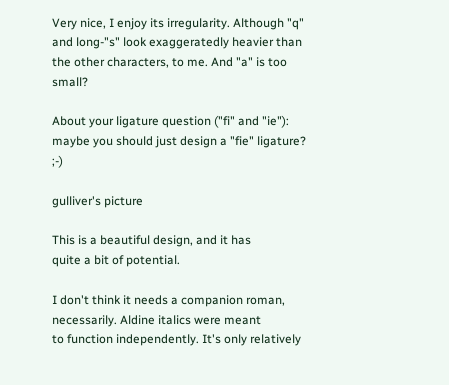Very nice, I enjoy its irregularity. Although "q" and long-"s" look exaggeratedly heavier than the other characters, to me. And "a" is too small?

About your ligature question ("fi" and "ie"): maybe you should just design a "fie" ligature? ;-)

gulliver's picture

This is a beautiful design, and it has
quite a bit of potential.

I don't think it needs a companion roman,
necessarily. Aldine italics were meant
to function independently. It's only relatively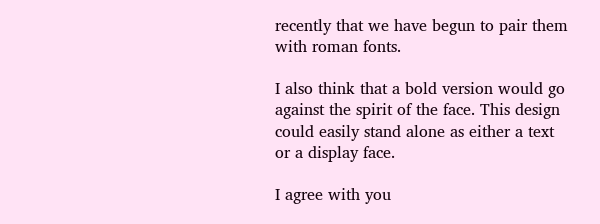recently that we have begun to pair them
with roman fonts.

I also think that a bold version would go
against the spirit of the face. This design
could easily stand alone as either a text
or a display face.

I agree with you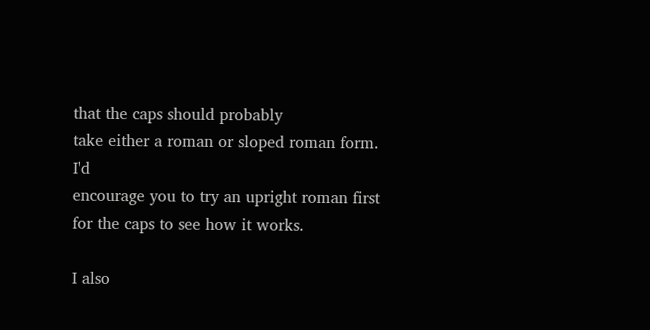that the caps should probably
take either a roman or sloped roman form. I'd
encourage you to try an upright roman first
for the caps to see how it works.

I also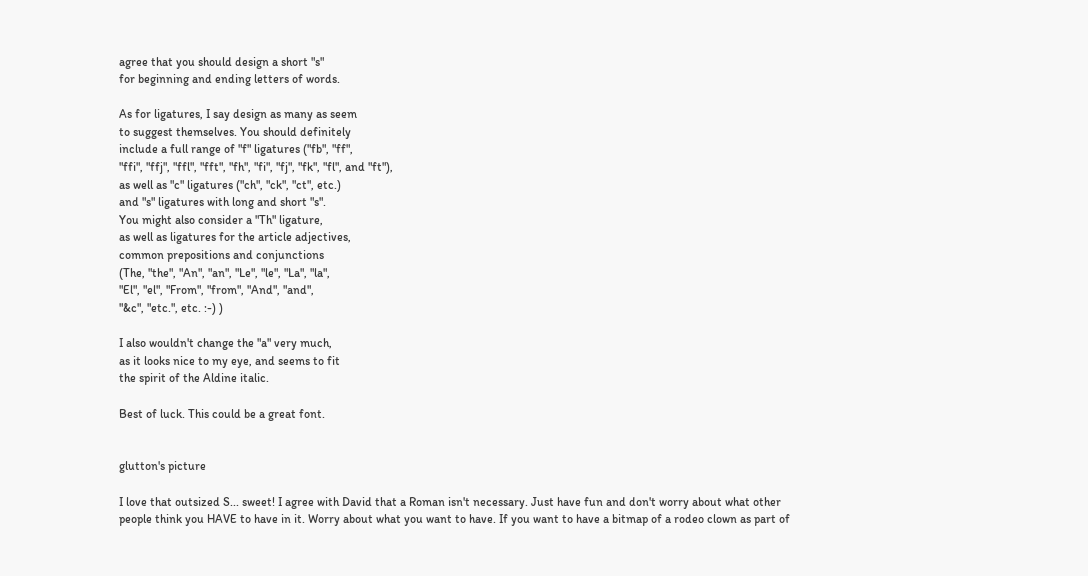agree that you should design a short "s"
for beginning and ending letters of words.

As for ligatures, I say design as many as seem
to suggest themselves. You should definitely
include a full range of "f" ligatures ("fb", "ff",
"ffi", "ffj", "ffl", "fft", "fh", "fi", "fj", "fk", "fl", and "ft"),
as well as "c" ligatures ("ch", "ck", "ct", etc.)
and "s" ligatures with long and short "s".
You might also consider a "Th" ligature,
as well as ligatures for the article adjectives,
common prepositions and conjunctions
(The, "the", "An", "an", "Le", "le", "La", "la",
"El", "el", "From", "from", "And", "and",
"&c", "etc.", etc. :-) )

I also wouldn't change the "a" very much,
as it looks nice to my eye, and seems to fit
the spirit of the Aldine italic.

Best of luck. This could be a great font.


glutton's picture

I love that outsized S... sweet! I agree with David that a Roman isn't necessary. Just have fun and don't worry about what other people think you HAVE to have in it. Worry about what you want to have. If you want to have a bitmap of a rodeo clown as part of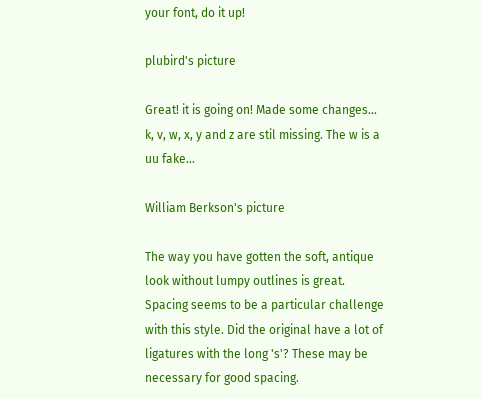your font, do it up!

plubird's picture

Great! it is going on! Made some changes...
k, v, w, x, y and z are stil missing. The w is a uu fake...

William Berkson's picture

The way you have gotten the soft, antique look without lumpy outlines is great. Spacing seems to be a particular challenge with this style. Did the original have a lot of ligatures with the long 's'? These may be necessary for good spacing.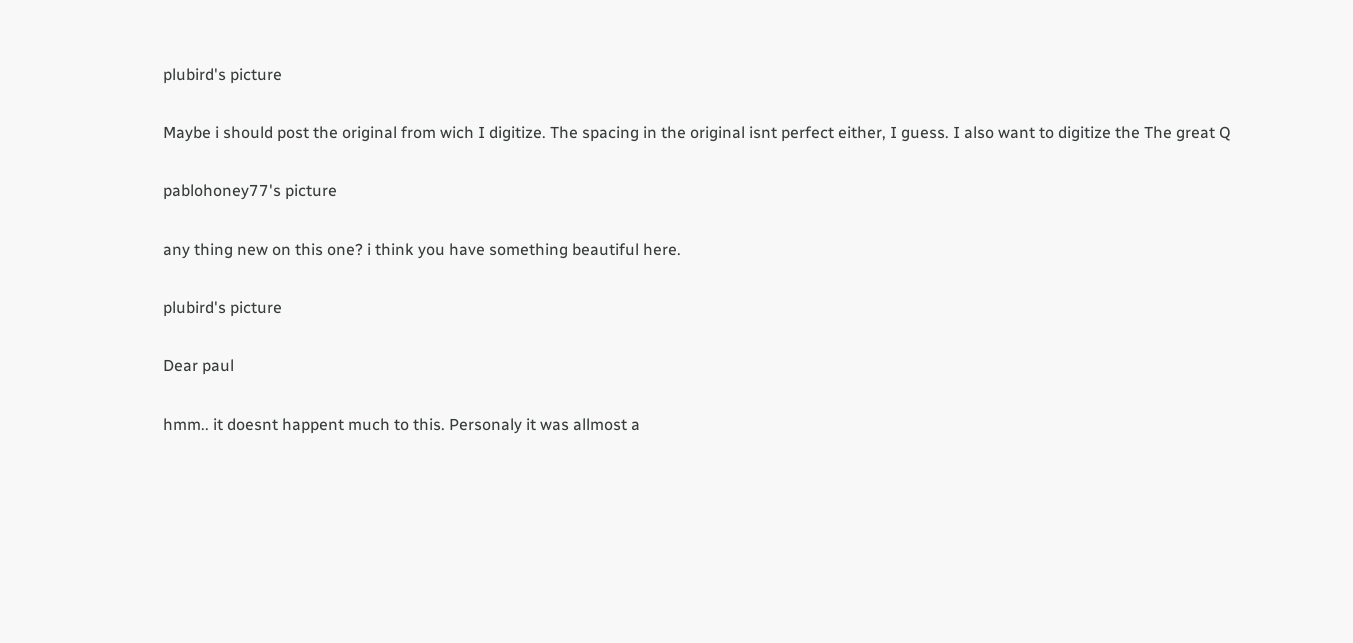plubird's picture

Maybe i should post the original from wich I digitize. The spacing in the original isnt perfect either, I guess. I also want to digitize the The great Q

pablohoney77's picture

any thing new on this one? i think you have something beautiful here.

plubird's picture

Dear paul

hmm.. it doesnt happent much to this. Personaly it was allmost a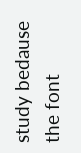study bedause the font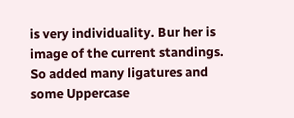is very individuality. Bur her is image of the current standings. So added many ligatures and some Uppercase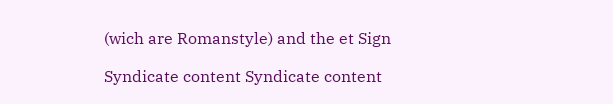(wich are Romanstyle) and the et Sign

Syndicate content Syndicate content